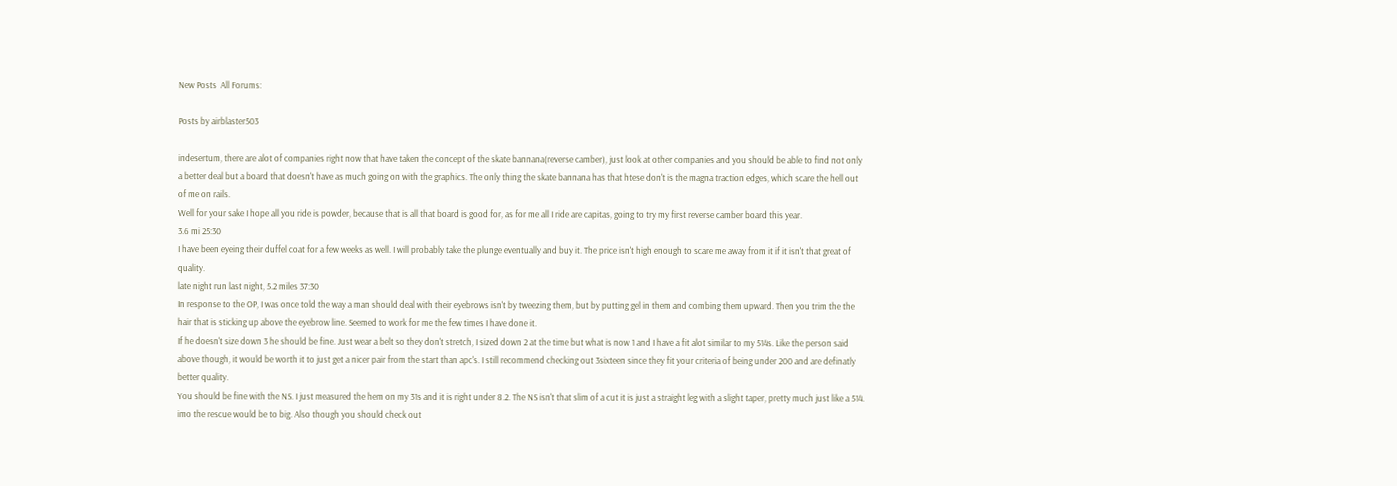New Posts  All Forums:

Posts by airblaster503

indesertum, there are alot of companies right now that have taken the concept of the skate bannana(reverse camber), just look at other companies and you should be able to find not only a better deal but a board that doesn't have as much going on with the graphics. The only thing the skate bannana has that htese don't is the magna traction edges, which scare the hell out of me on rails.
Well for your sake I hope all you ride is powder, because that is all that board is good for, as for me all I ride are capitas, going to try my first reverse camber board this year.
3.6 mi 25:30
I have been eyeing their duffel coat for a few weeks as well. I will probably take the plunge eventually and buy it. The price isn't high enough to scare me away from it if it isn't that great of quality.
late night run last night, 5.2 miles 37:30
In response to the OP, I was once told the way a man should deal with their eyebrows isn't by tweezing them, but by putting gel in them and combing them upward. Then you trim the the hair that is sticking up above the eyebrow line. Seemed to work for me the few times I have done it.
If he doesn't size down 3 he should be fine. Just wear a belt so they don't stretch, I sized down 2 at the time but what is now 1 and I have a fit alot similar to my 514s. Like the person said above though, it would be worth it to just get a nicer pair from the start than apc's. I still recommend checking out 3sixteen since they fit your criteria of being under 200 and are definatly better quality.
You should be fine with the NS. I just measured the hem on my 31s and it is right under 8.2. The NS isn't that slim of a cut it is just a straight leg with a slight taper, pretty much just like a 514. imo the rescue would be to big. Also though you should check out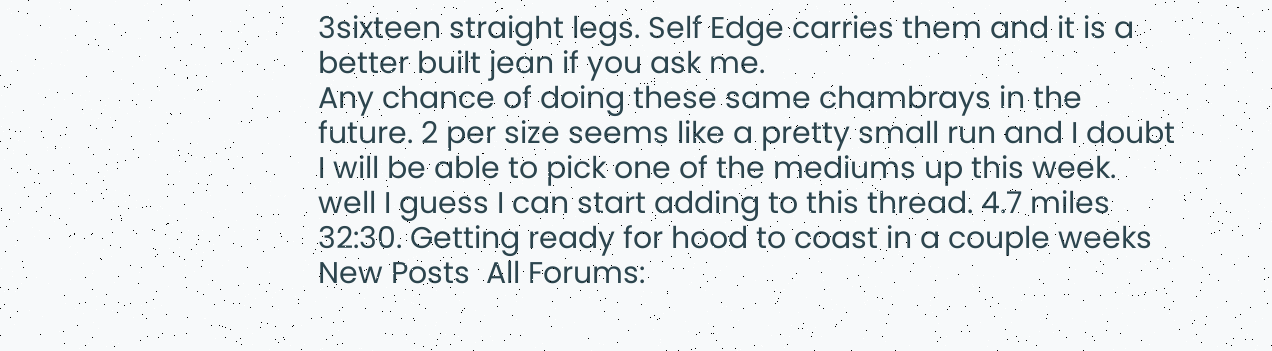3sixteen straight legs. Self Edge carries them and it is a better built jean if you ask me.
Any chance of doing these same chambrays in the future. 2 per size seems like a pretty small run and I doubt I will be able to pick one of the mediums up this week.
well I guess I can start adding to this thread. 4.7 miles 32:30. Getting ready for hood to coast in a couple weeks
New Posts  All Forums: